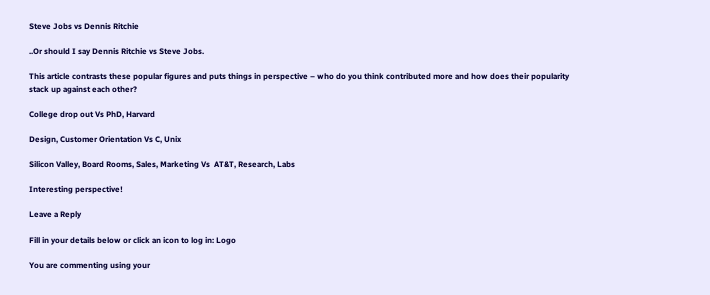Steve Jobs vs Dennis Ritchie

..Or should I say Dennis Ritchie vs Steve Jobs.

This article contrasts these popular figures and puts things in perspective – who do you think contributed more and how does their popularity stack up against each other?

College drop out Vs PhD, Harvard

Design, Customer Orientation Vs C, Unix

Silicon Valley, Board Rooms, Sales, Marketing Vs  AT&T, Research, Labs

Interesting perspective!

Leave a Reply

Fill in your details below or click an icon to log in: Logo

You are commenting using your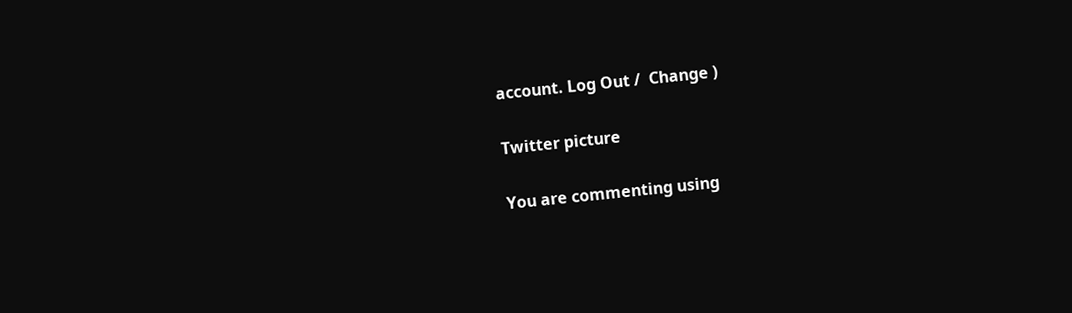account. Log Out /  Change )

Twitter picture

You are commenting using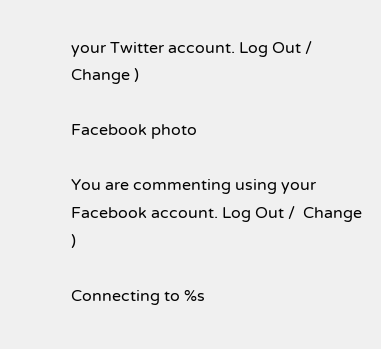your Twitter account. Log Out /  Change )

Facebook photo

You are commenting using your Facebook account. Log Out /  Change )

Connecting to %s